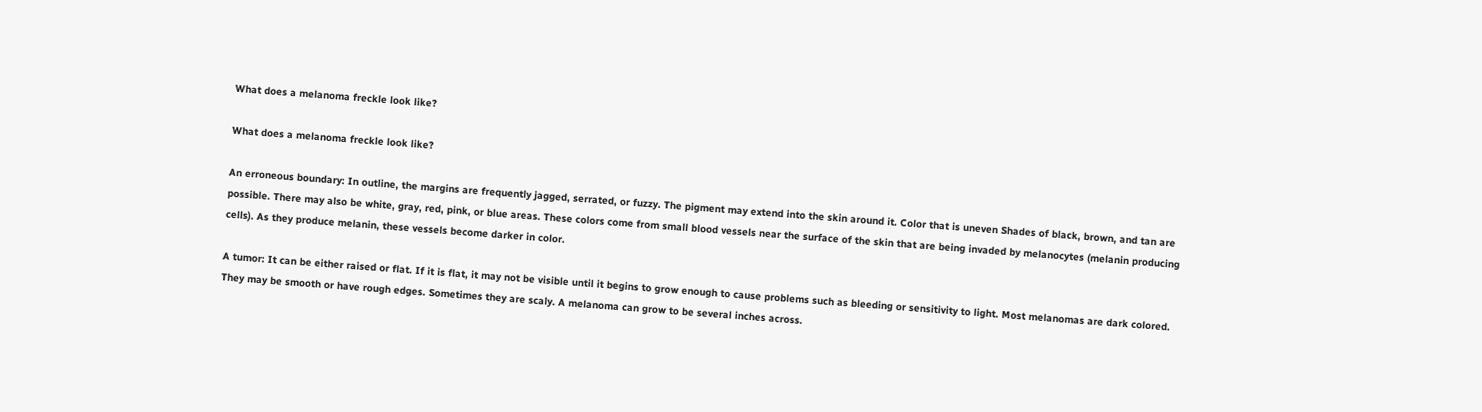What does a melanoma freckle look like?

What does a melanoma freckle look like?

An erroneous boundary: In outline, the margins are frequently jagged, serrated, or fuzzy. The pigment may extend into the skin around it. Color that is uneven Shades of black, brown, and tan are possible. There may also be white, gray, red, pink, or blue areas. These colors come from small blood vessels near the surface of the skin that are being invaded by melanocytes (melanin producing cells). As they produce melanin, these vessels become darker in color.

A tumor: It can be either raised or flat. If it is flat, it may not be visible until it begins to grow enough to cause problems such as bleeding or sensitivity to light. Most melanomas are dark colored. They may be smooth or have rough edges. Sometimes they are scaly. A melanoma can grow to be several inches across.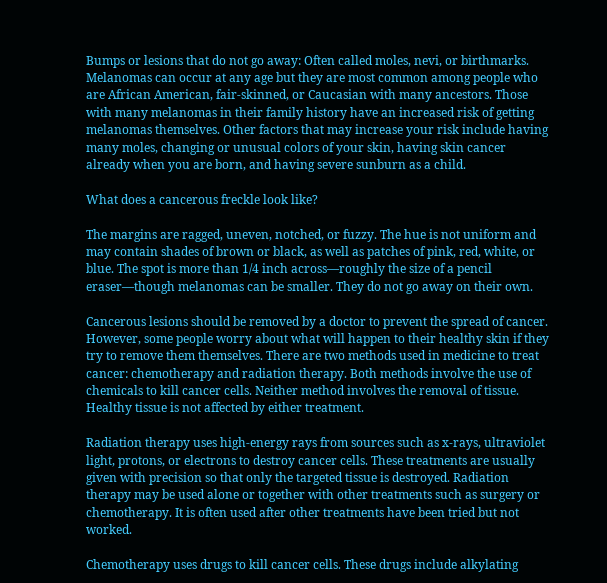Bumps or lesions that do not go away: Often called moles, nevi, or birthmarks. Melanomas can occur at any age but they are most common among people who are African American, fair-skinned, or Caucasian with many ancestors. Those with many melanomas in their family history have an increased risk of getting melanomas themselves. Other factors that may increase your risk include having many moles, changing or unusual colors of your skin, having skin cancer already when you are born, and having severe sunburn as a child.

What does a cancerous freckle look like?

The margins are ragged, uneven, notched, or fuzzy. The hue is not uniform and may contain shades of brown or black, as well as patches of pink, red, white, or blue. The spot is more than 1/4 inch across—roughly the size of a pencil eraser—though melanomas can be smaller. They do not go away on their own.

Cancerous lesions should be removed by a doctor to prevent the spread of cancer. However, some people worry about what will happen to their healthy skin if they try to remove them themselves. There are two methods used in medicine to treat cancer: chemotherapy and radiation therapy. Both methods involve the use of chemicals to kill cancer cells. Neither method involves the removal of tissue. Healthy tissue is not affected by either treatment.

Radiation therapy uses high-energy rays from sources such as x-rays, ultraviolet light, protons, or electrons to destroy cancer cells. These treatments are usually given with precision so that only the targeted tissue is destroyed. Radiation therapy may be used alone or together with other treatments such as surgery or chemotherapy. It is often used after other treatments have been tried but not worked.

Chemotherapy uses drugs to kill cancer cells. These drugs include alkylating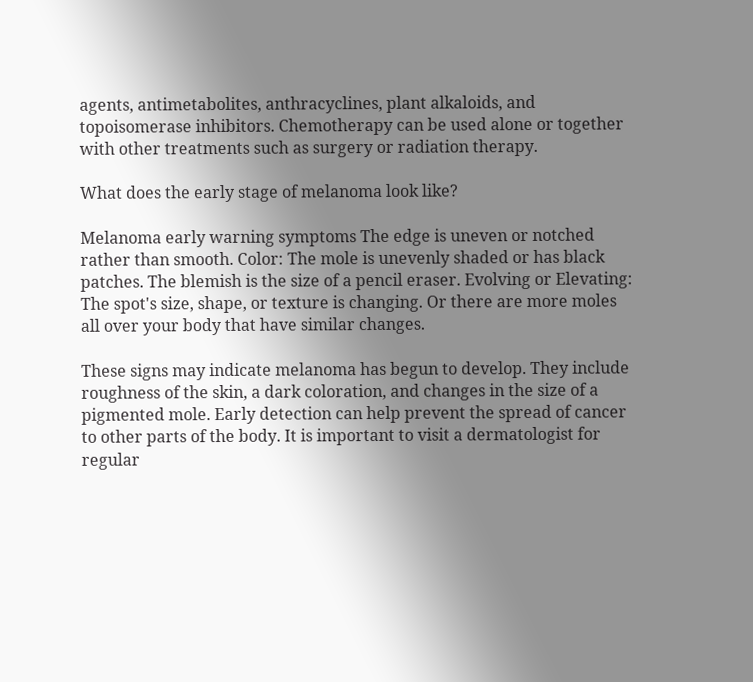agents, antimetabolites, anthracyclines, plant alkaloids, and topoisomerase inhibitors. Chemotherapy can be used alone or together with other treatments such as surgery or radiation therapy.

What does the early stage of melanoma look like?

Melanoma early warning symptoms The edge is uneven or notched rather than smooth. Color: The mole is unevenly shaded or has black patches. The blemish is the size of a pencil eraser. Evolving or Elevating: The spot's size, shape, or texture is changing. Or there are more moles all over your body that have similar changes.

These signs may indicate melanoma has begun to develop. They include roughness of the skin, a dark coloration, and changes in the size of a pigmented mole. Early detection can help prevent the spread of cancer to other parts of the body. It is important to visit a dermatologist for regular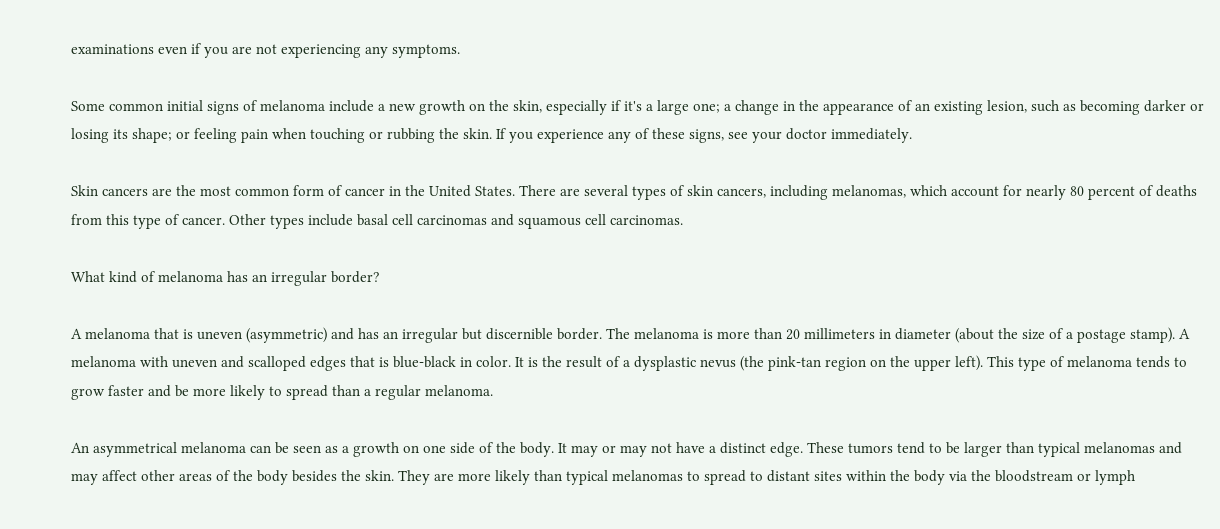examinations even if you are not experiencing any symptoms.

Some common initial signs of melanoma include a new growth on the skin, especially if it's a large one; a change in the appearance of an existing lesion, such as becoming darker or losing its shape; or feeling pain when touching or rubbing the skin. If you experience any of these signs, see your doctor immediately.

Skin cancers are the most common form of cancer in the United States. There are several types of skin cancers, including melanomas, which account for nearly 80 percent of deaths from this type of cancer. Other types include basal cell carcinomas and squamous cell carcinomas.

What kind of melanoma has an irregular border?

A melanoma that is uneven (asymmetric) and has an irregular but discernible border. The melanoma is more than 20 millimeters in diameter (about the size of a postage stamp). A melanoma with uneven and scalloped edges that is blue-black in color. It is the result of a dysplastic nevus (the pink-tan region on the upper left). This type of melanoma tends to grow faster and be more likely to spread than a regular melanoma.

An asymmetrical melanoma can be seen as a growth on one side of the body. It may or may not have a distinct edge. These tumors tend to be larger than typical melanomas and may affect other areas of the body besides the skin. They are more likely than typical melanomas to spread to distant sites within the body via the bloodstream or lymph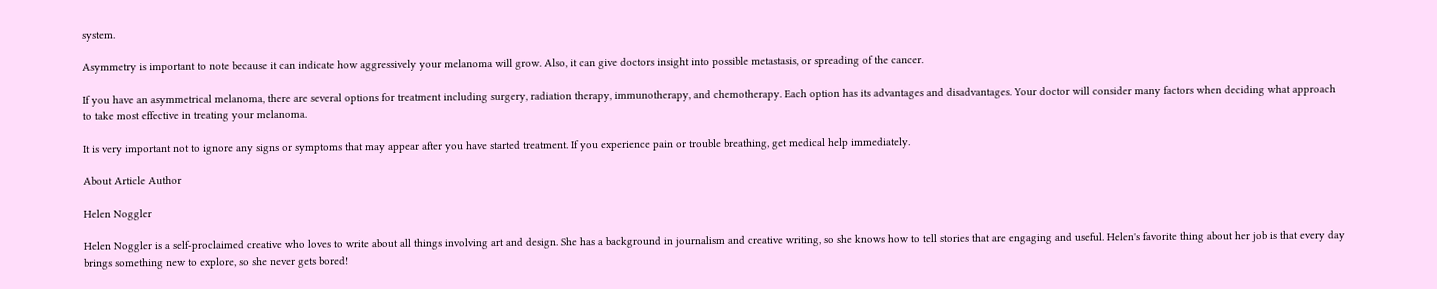system.

Asymmetry is important to note because it can indicate how aggressively your melanoma will grow. Also, it can give doctors insight into possible metastasis, or spreading of the cancer.

If you have an asymmetrical melanoma, there are several options for treatment including surgery, radiation therapy, immunotherapy, and chemotherapy. Each option has its advantages and disadvantages. Your doctor will consider many factors when deciding what approach to take most effective in treating your melanoma.

It is very important not to ignore any signs or symptoms that may appear after you have started treatment. If you experience pain or trouble breathing, get medical help immediately.

About Article Author

Helen Noggler

Helen Noggler is a self-proclaimed creative who loves to write about all things involving art and design. She has a background in journalism and creative writing, so she knows how to tell stories that are engaging and useful. Helen's favorite thing about her job is that every day brings something new to explore, so she never gets bored!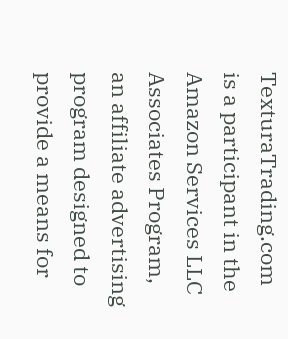TexturaTrading.com is a participant in the Amazon Services LLC Associates Program, an affiliate advertising program designed to provide a means for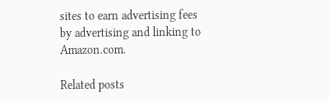sites to earn advertising fees by advertising and linking to Amazon.com.

Related posts